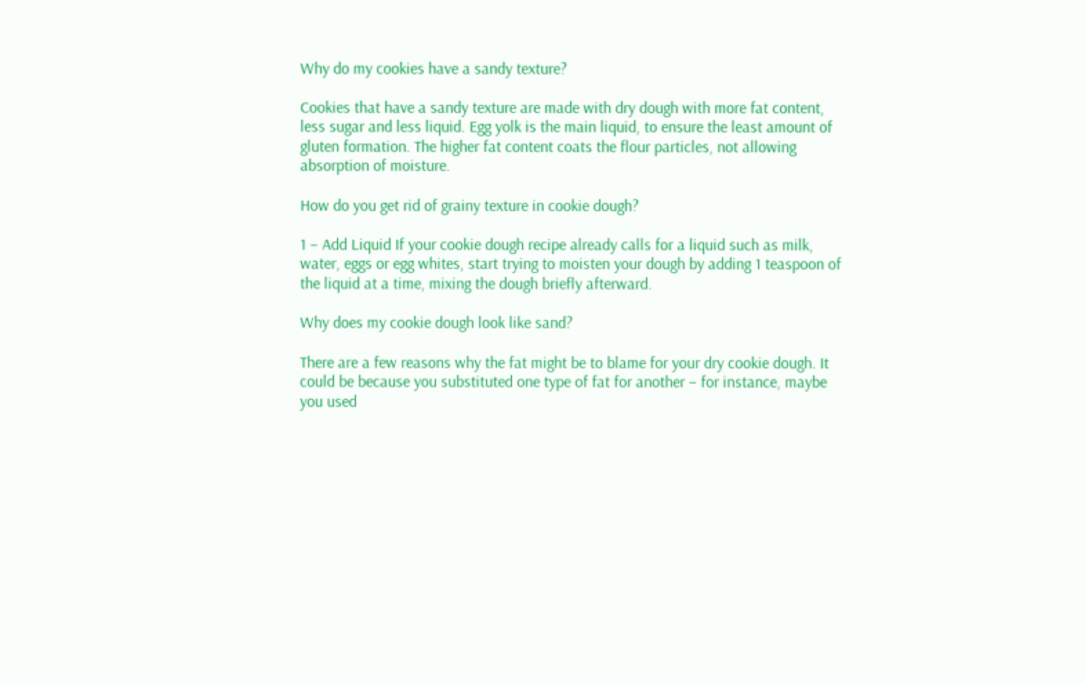Why do my cookies have a sandy texture?

Cookies that have a sandy texture are made with dry dough with more fat content, less sugar and less liquid. Egg yolk is the main liquid, to ensure the least amount of gluten formation. The higher fat content coats the flour particles, not allowing absorption of moisture.

How do you get rid of grainy texture in cookie dough?

1 – Add Liquid If your cookie dough recipe already calls for a liquid such as milk, water, eggs or egg whites, start trying to moisten your dough by adding 1 teaspoon of the liquid at a time, mixing the dough briefly afterward.

Why does my cookie dough look like sand?

There are a few reasons why the fat might be to blame for your dry cookie dough. It could be because you substituted one type of fat for another – for instance, maybe you used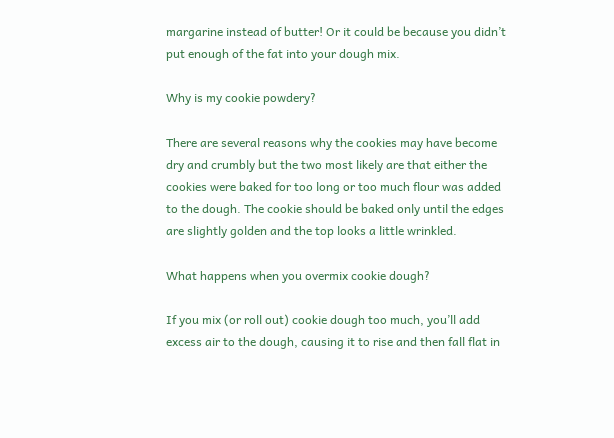margarine instead of butter! Or it could be because you didn’t put enough of the fat into your dough mix.

Why is my cookie powdery?

There are several reasons why the cookies may have become dry and crumbly but the two most likely are that either the cookies were baked for too long or too much flour was added to the dough. The cookie should be baked only until the edges are slightly golden and the top looks a little wrinkled.

What happens when you overmix cookie dough?

If you mix (or roll out) cookie dough too much, you’ll add excess air to the dough, causing it to rise and then fall flat in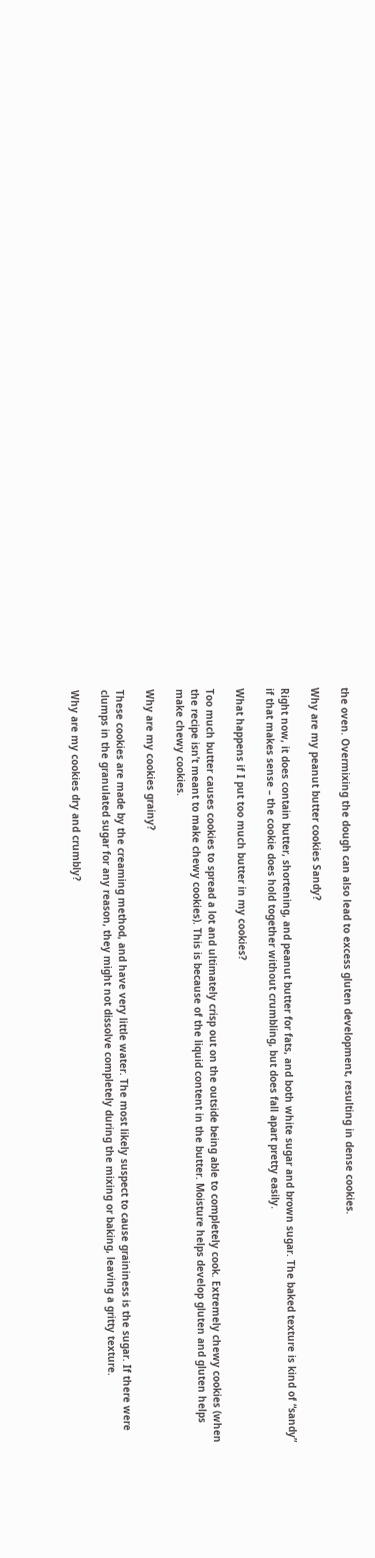the oven. Overmixing the dough can also lead to excess gluten development, resulting in dense cookies.

Why are my peanut butter cookies Sandy?

Right now, it does contain butter, shortening, and peanut butter for fats, and both white sugar and brown sugar. The baked texture is kind of “sandy” if that makes sense – the cookie does hold together without crumbling, but does fall apart pretty easily.

What happens if I put too much butter in my cookies?

Too much butter causes cookies to spread a lot and ultimately crisp out on the outside being able to completely cook. Extremely chewy cookies (when the recipe isn’t meant to make chewy cookies). This is because of the liquid content in the butter. Moisture helps develop gluten and gluten helps make chewy cookies.

Why are my cookies grainy?

These cookies are made by the creaming method, and have very little water. The most likely suspect to cause graininess is the sugar. If there were clumps in the granulated sugar for any reason, they might not dissolve completely during the mixing or baking, leaving a gritty texture.

Why are my cookies dry and crumbly?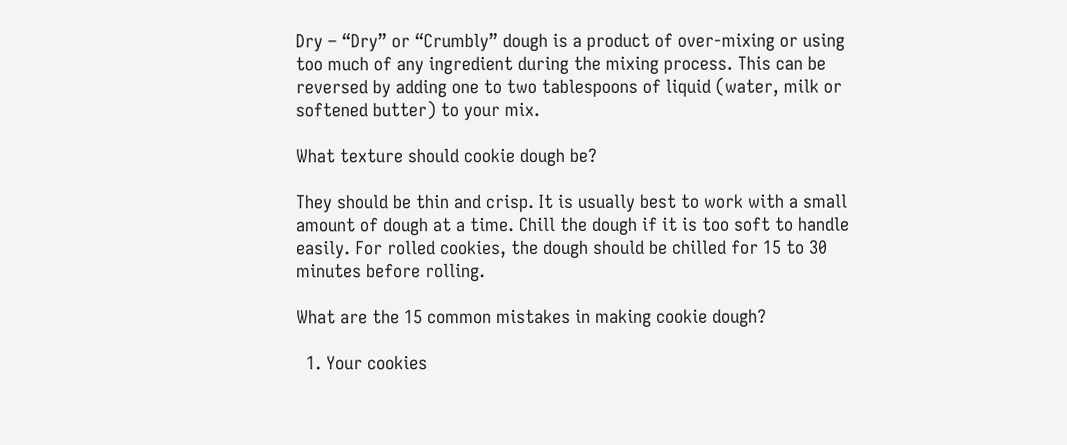Dry – “Dry” or “Crumbly” dough is a product of over-mixing or using too much of any ingredient during the mixing process. This can be reversed by adding one to two tablespoons of liquid (water, milk or softened butter) to your mix.

What texture should cookie dough be?

They should be thin and crisp. It is usually best to work with a small amount of dough at a time. Chill the dough if it is too soft to handle easily. For rolled cookies, the dough should be chilled for 15 to 30 minutes before rolling.

What are the 15 common mistakes in making cookie dough?

  1. Your cookies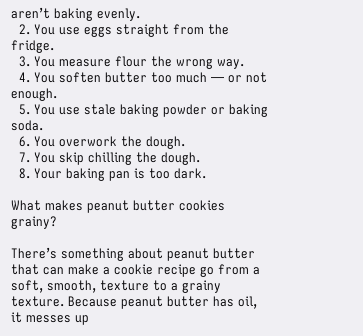aren’t baking evenly.
  2. You use eggs straight from the fridge.
  3. You measure flour the wrong way.
  4. You soften butter too much — or not enough.
  5. You use stale baking powder or baking soda.
  6. You overwork the dough.
  7. You skip chilling the dough.
  8. Your baking pan is too dark.

What makes peanut butter cookies grainy?

There’s something about peanut butter that can make a cookie recipe go from a soft, smooth, texture to a grainy texture. Because peanut butter has oil, it messes up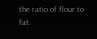the ratio of flour to fat.